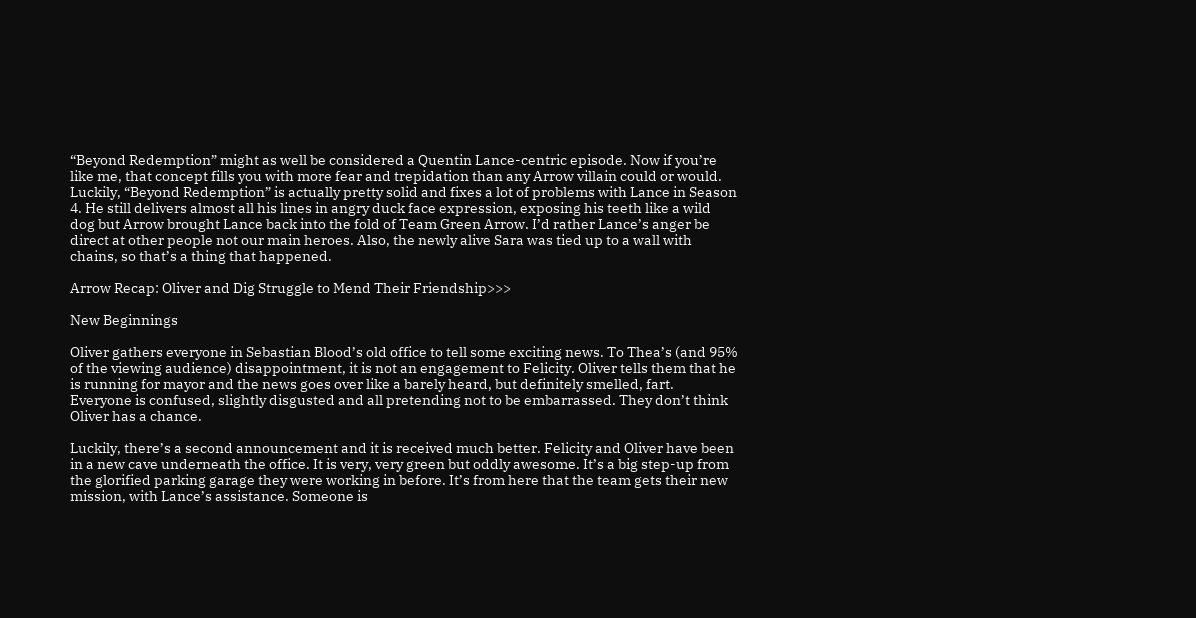“Beyond Redemption” might as well be considered a Quentin Lance-centric episode. Now if you’re like me, that concept fills you with more fear and trepidation than any Arrow villain could or would. Luckily, “Beyond Redemption” is actually pretty solid and fixes a lot of problems with Lance in Season 4. He still delivers almost all his lines in angry duck face expression, exposing his teeth like a wild dog but Arrow brought Lance back into the fold of Team Green Arrow. I’d rather Lance’s anger be direct at other people not our main heroes. Also, the newly alive Sara was tied up to a wall with chains, so that’s a thing that happened.

Arrow Recap: Oliver and Dig Struggle to Mend Their Friendship>>>

New Beginnings

Oliver gathers everyone in Sebastian Blood’s old office to tell some exciting news. To Thea’s (and 95% of the viewing audience) disappointment, it is not an engagement to Felicity. Oliver tells them that he is running for mayor and the news goes over like a barely heard, but definitely smelled, fart. Everyone is confused, slightly disgusted and all pretending not to be embarrassed. They don’t think Oliver has a chance.

Luckily, there’s a second announcement and it is received much better. Felicity and Oliver have been in a new cave underneath the office. It is very, very green but oddly awesome. It’s a big step-up from the glorified parking garage they were working in before. It’s from here that the team gets their new mission, with Lance’s assistance. Someone is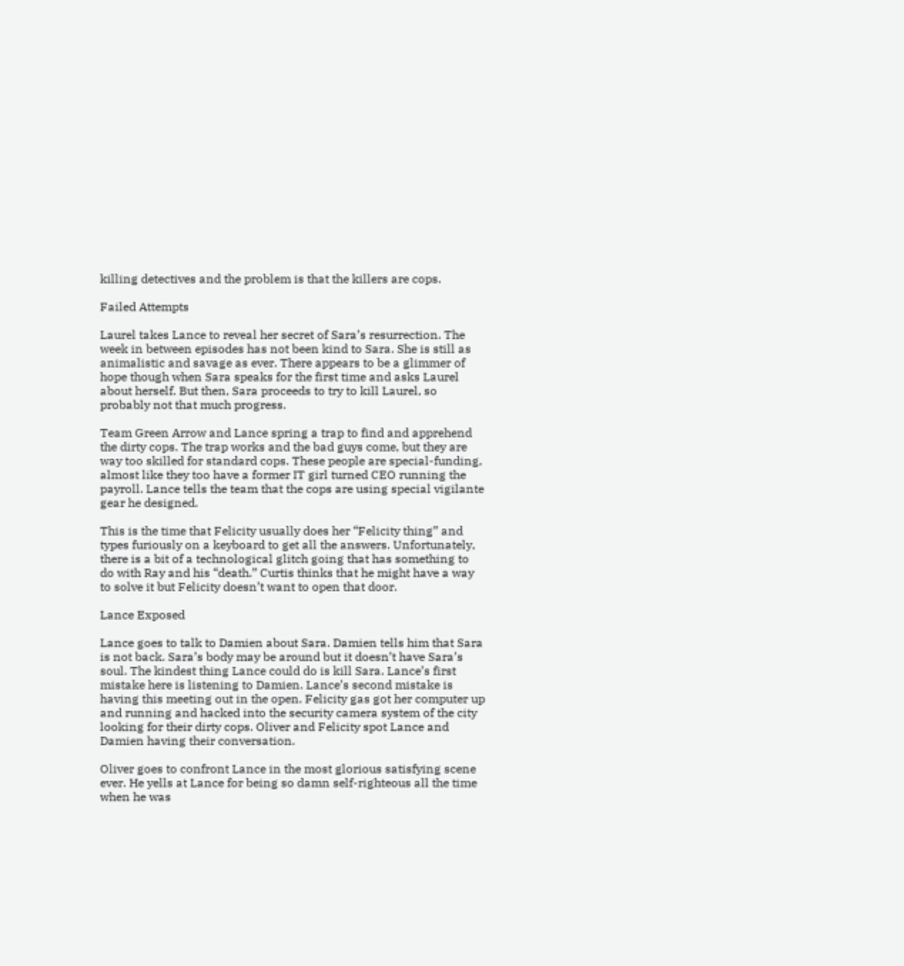killing detectives and the problem is that the killers are cops.

Failed Attempts

Laurel takes Lance to reveal her secret of Sara’s resurrection. The week in between episodes has not been kind to Sara. She is still as animalistic and savage as ever. There appears to be a glimmer of hope though when Sara speaks for the first time and asks Laurel about herself. But then, Sara proceeds to try to kill Laurel, so probably not that much progress.

Team Green Arrow and Lance spring a trap to find and apprehend the dirty cops. The trap works and the bad guys come, but they are way too skilled for standard cops. These people are special-funding, almost like they too have a former IT girl turned CEO running the payroll. Lance tells the team that the cops are using special vigilante gear he designed.

This is the time that Felicity usually does her “Felicity thing” and types furiously on a keyboard to get all the answers. Unfortunately, there is a bit of a technological glitch going that has something to do with Ray and his “death.” Curtis thinks that he might have a way to solve it but Felicity doesn’t want to open that door.

Lance Exposed

Lance goes to talk to Damien about Sara. Damien tells him that Sara is not back. Sara’s body may be around but it doesn’t have Sara’s soul. The kindest thing Lance could do is kill Sara. Lance’s first mistake here is listening to Damien. Lance’s second mistake is having this meeting out in the open. Felicity gas got her computer up and running and hacked into the security camera system of the city looking for their dirty cops. Oliver and Felicity spot Lance and Damien having their conversation.

Oliver goes to confront Lance in the most glorious satisfying scene ever. He yells at Lance for being so damn self-righteous all the time when he was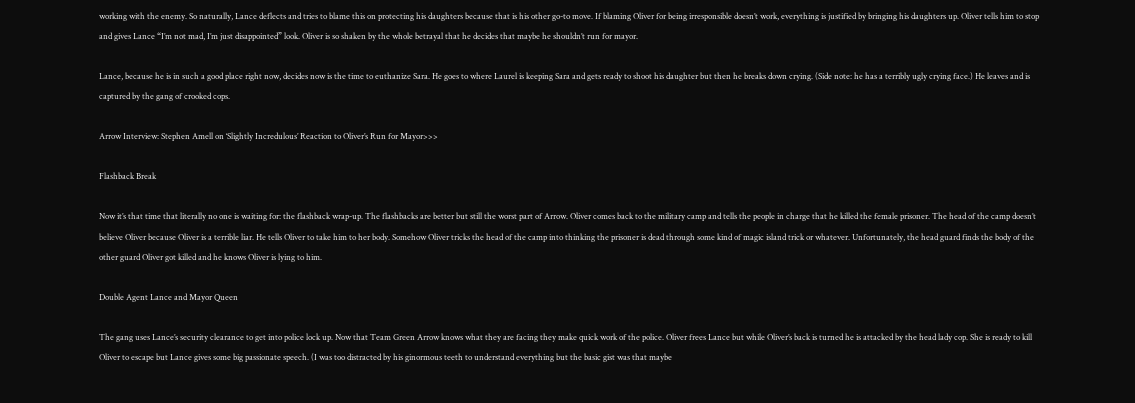working with the enemy. So naturally, Lance deflects and tries to blame this on protecting his daughters because that is his other go-to move. If blaming Oliver for being irresponsible doesn’t work, everything is justified by bringing his daughters up. Oliver tells him to stop and gives Lance “I’m not mad, I’m just disappointed” look. Oliver is so shaken by the whole betrayal that he decides that maybe he shouldn’t run for mayor.

Lance, because he is in such a good place right now, decides now is the time to euthanize Sara. He goes to where Laurel is keeping Sara and gets ready to shoot his daughter but then he breaks down crying. (Side note: he has a terribly ugly crying face.) He leaves and is captured by the gang of crooked cops.

Arrow Interview: Stephen Amell on ‘Slightly Incredulous’ Reaction to Oliver’s Run for Mayor>>>

Flashback Break

Now it’s that time that literally no one is waiting for: the flashback wrap-up. The flashbacks are better but still the worst part of Arrow. Oliver comes back to the military camp and tells the people in charge that he killed the female prisoner. The head of the camp doesn’t believe Oliver because Oliver is a terrible liar. He tells Oliver to take him to her body. Somehow Oliver tricks the head of the camp into thinking the prisoner is dead through some kind of magic island trick or whatever. Unfortunately, the head guard finds the body of the other guard Oliver got killed and he knows Oliver is lying to him.

Double Agent Lance and Mayor Queen

The gang uses Lance’s security clearance to get into police lock up. Now that Team Green Arrow knows what they are facing they make quick work of the police. Oliver frees Lance but while Oliver’s back is turned he is attacked by the head lady cop. She is ready to kill Oliver to escape but Lance gives some big passionate speech. (I was too distracted by his ginormous teeth to understand everything but the basic gist was that maybe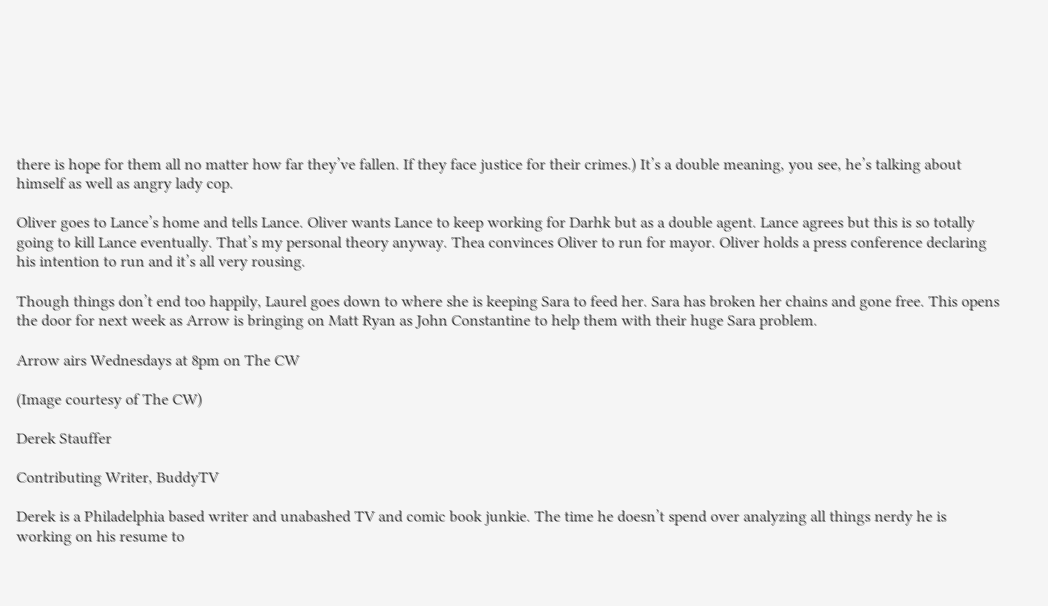there is hope for them all no matter how far they’ve fallen. If they face justice for their crimes.) It’s a double meaning, you see, he’s talking about himself as well as angry lady cop.

Oliver goes to Lance’s home and tells Lance. Oliver wants Lance to keep working for Darhk but as a double agent. Lance agrees but this is so totally going to kill Lance eventually. That’s my personal theory anyway. Thea convinces Oliver to run for mayor. Oliver holds a press conference declaring his intention to run and it’s all very rousing.

Though things don’t end too happily, Laurel goes down to where she is keeping Sara to feed her. Sara has broken her chains and gone free. This opens the door for next week as Arrow is bringing on Matt Ryan as John Constantine to help them with their huge Sara problem.

Arrow airs Wednesdays at 8pm on The CW

(Image courtesy of The CW)

Derek Stauffer

Contributing Writer, BuddyTV

Derek is a Philadelphia based writer and unabashed TV and comic book junkie. The time he doesn’t spend over analyzing all things nerdy he is working on his resume to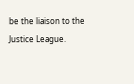be the liaison to the Justice League.